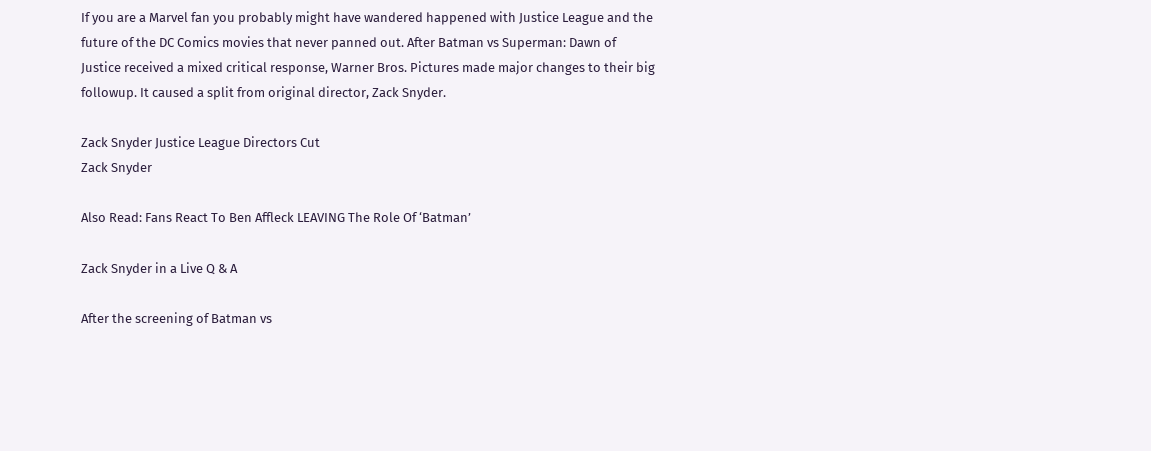If you are a Marvel fan you probably might have wandered happened with Justice League and the future of the DC Comics movies that never panned out. After Batman vs Superman: Dawn of Justice received a mixed critical response, Warner Bros. Pictures made major changes to their big followup. It caused a split from original director, Zack Snyder.

Zack Snyder Justice League Directors Cut
Zack Snyder

Also Read: Fans React To Ben Affleck LEAVING The Role Of ‘Batman’

Zack Snyder in a Live Q & A

After the screening of Batman vs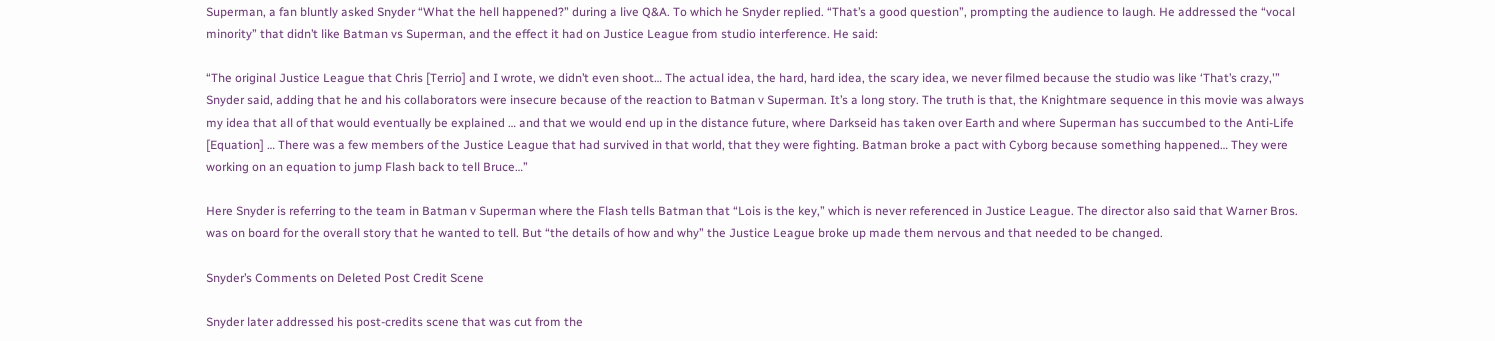Superman, a fan bluntly asked Snyder “What the hell happened?” during a live Q&A. To which he Snyder replied. “That’s a good question”, prompting the audience to laugh. He addressed the “vocal minority” that didn’t like Batman vs Superman, and the effect it had on Justice League from studio interference. He said:

“The original Justice League that Chris [Terrio] and I wrote, we didn’t even shoot… The actual idea, the hard, hard idea, the scary idea, we never filmed because the studio was like ‘That’s crazy,'” Snyder said, adding that he and his collaborators were insecure because of the reaction to Batman v Superman. It’s a long story. The truth is that, the Knightmare sequence in this movie was always my idea that all of that would eventually be explained … and that we would end up in the distance future, where Darkseid has taken over Earth and where Superman has succumbed to the Anti-Life [Equation] … There was a few members of the Justice League that had survived in that world, that they were fighting. Batman broke a pact with Cyborg because something happened… They were working on an equation to jump Flash back to tell Bruce…”

Here Snyder is referring to the team in Batman v Superman where the Flash tells Batman that “Lois is the key,” which is never referenced in Justice League. The director also said that Warner Bros. was on board for the overall story that he wanted to tell. But “the details of how and why” the Justice League broke up made them nervous and that needed to be changed.

Snyder’s Comments on Deleted Post Credit Scene

Snyder later addressed his post-credits scene that was cut from the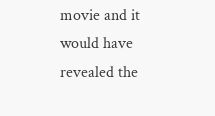movie and it would have revealed the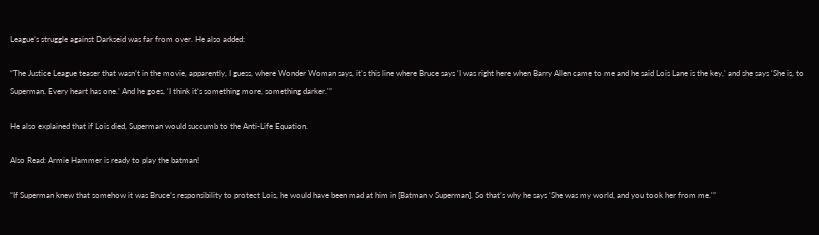League’s struggle against Darkseid was far from over. He also added:

“The Justice League teaser that wasn’t in the movie, apparently, I guess, where Wonder Woman says, it’s this line where Bruce says ‘I was right here when Barry Allen came to me and he said Lois Lane is the key,’ and she says ‘She is, to Superman. Every heart has one.’ And he goes, ‘I think it’s something more, something darker.'”

He also explained that if Lois died, Superman would succumb to the Anti-Life Equation.

Also Read: Armie Hammer is ready to play the batman!

“If Superman knew that somehow it was Bruce’s responsibility to protect Lois, he would have been mad at him in [Batman v Superman]. So that’s why he says ‘She was my world, and you took her from me.'”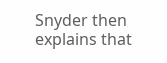Snyder then explains that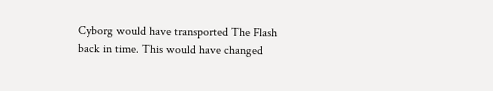Cyborg would have transported The Flash back in time. This would have changed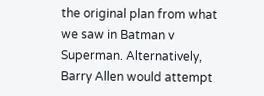the original plan from what we saw in Batman v Superman. Alternatively, Barry Allen would attempt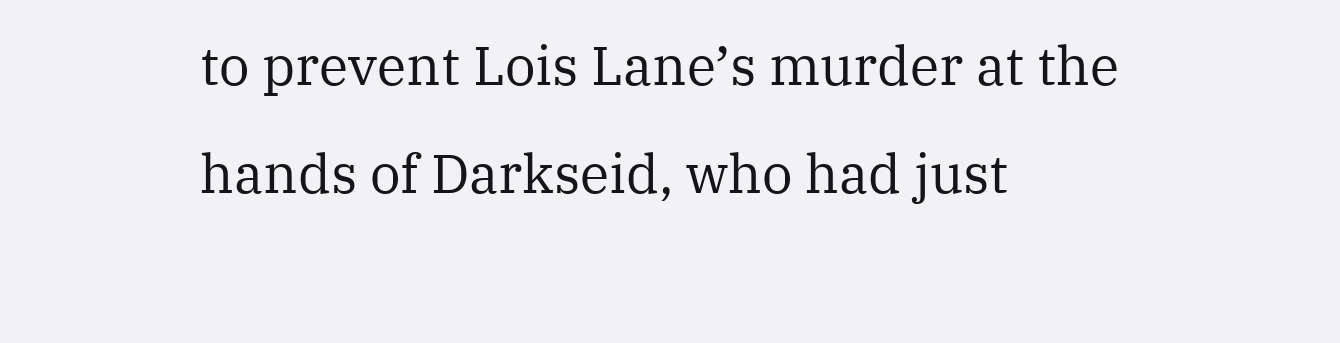to prevent Lois Lane’s murder at the hands of Darkseid, who had just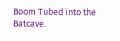Boom Tubed into the Batcave.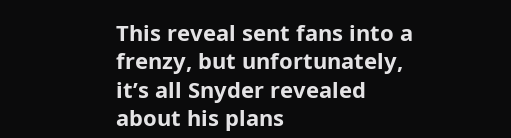This reveal sent fans into a frenzy, but unfortunately, it’s all Snyder revealed about his plans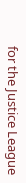for the Justice League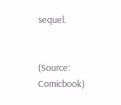sequel.


(Source: Comicbook)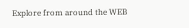Explore from around the WEB